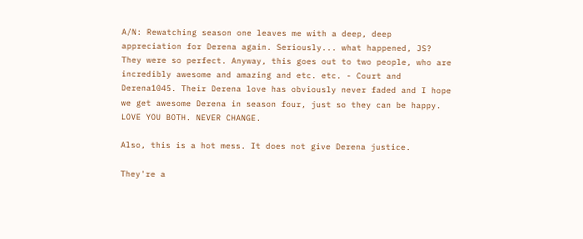A/N: Rewatching season one leaves me with a deep, deep appreciation for Derena again. Seriously... what happened, JS? They were so perfect. Anyway, this goes out to two people, who are incredibly awesome and amazing and etc. etc. - Court and Derena1045. Their Derena love has obviously never faded and I hope we get awesome Derena in season four, just so they can be happy. LOVE YOU BOTH. NEVER CHANGE.

Also, this is a hot mess. It does not give Derena justice.

They're a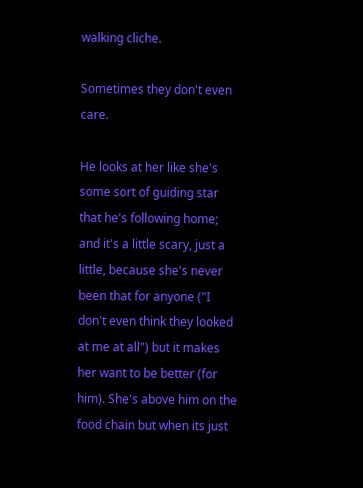walking cliche.

Sometimes they don't even care.

He looks at her like she's some sort of guiding star that he's following home; and it's a little scary, just a little, because she's never been that for anyone ("I don't even think they looked at me at all") but it makes her want to be better (for him). She's above him on the food chain but when its just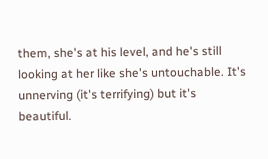them, she's at his level, and he's still looking at her like she's untouchable. It's unnerving (it's terrifying) but it's beautiful.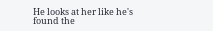He looks at her like he's found the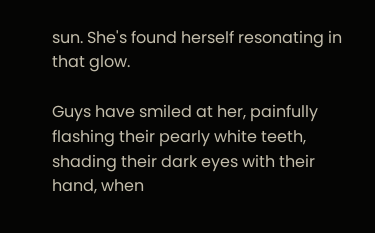sun. She's found herself resonating in that glow.

Guys have smiled at her, painfully flashing their pearly white teeth, shading their dark eyes with their hand, when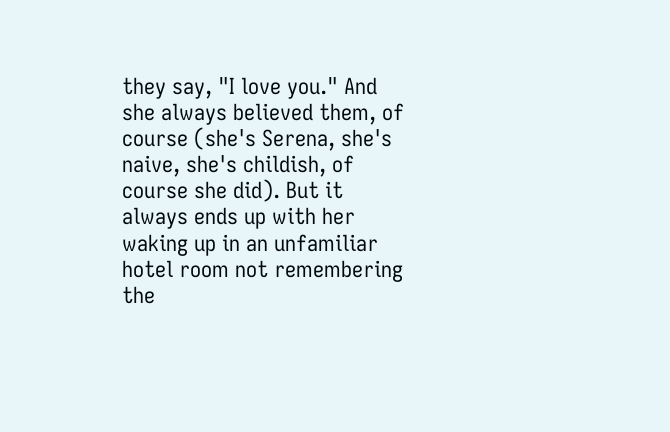they say, "I love you." And she always believed them, of course (she's Serena, she's naive, she's childish, of course she did). But it always ends up with her waking up in an unfamiliar hotel room not remembering the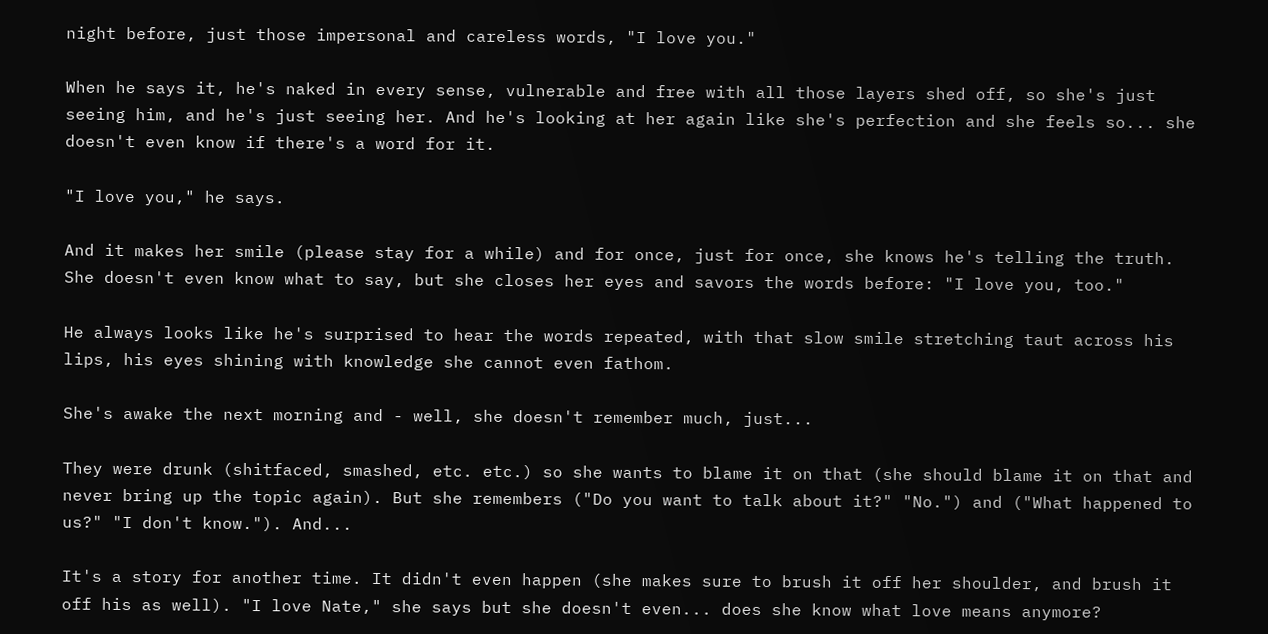night before, just those impersonal and careless words, "I love you."

When he says it, he's naked in every sense, vulnerable and free with all those layers shed off, so she's just seeing him, and he's just seeing her. And he's looking at her again like she's perfection and she feels so... she doesn't even know if there's a word for it.

"I love you," he says.

And it makes her smile (please stay for a while) and for once, just for once, she knows he's telling the truth. She doesn't even know what to say, but she closes her eyes and savors the words before: "I love you, too."

He always looks like he's surprised to hear the words repeated, with that slow smile stretching taut across his lips, his eyes shining with knowledge she cannot even fathom.

She's awake the next morning and - well, she doesn't remember much, just...

They were drunk (shitfaced, smashed, etc. etc.) so she wants to blame it on that (she should blame it on that and never bring up the topic again). But she remembers ("Do you want to talk about it?" "No.") and ("What happened to us?" "I don't know."). And...

It's a story for another time. It didn't even happen (she makes sure to brush it off her shoulder, and brush it off his as well). "I love Nate," she says but she doesn't even... does she know what love means anymore?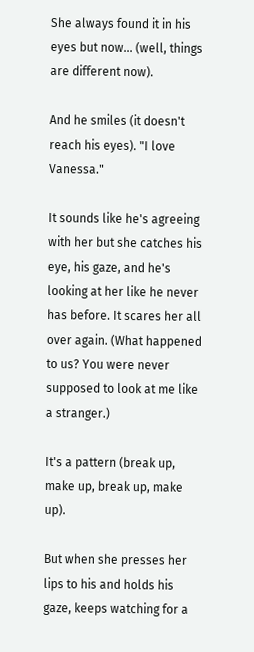She always found it in his eyes but now... (well, things are different now).

And he smiles (it doesn't reach his eyes). "I love Vanessa."

It sounds like he's agreeing with her but she catches his eye, his gaze, and he's looking at her like he never has before. It scares her all over again. (What happened to us? You were never supposed to look at me like a stranger.)

It's a pattern (break up, make up, break up, make up).

But when she presses her lips to his and holds his gaze, keeps watching for a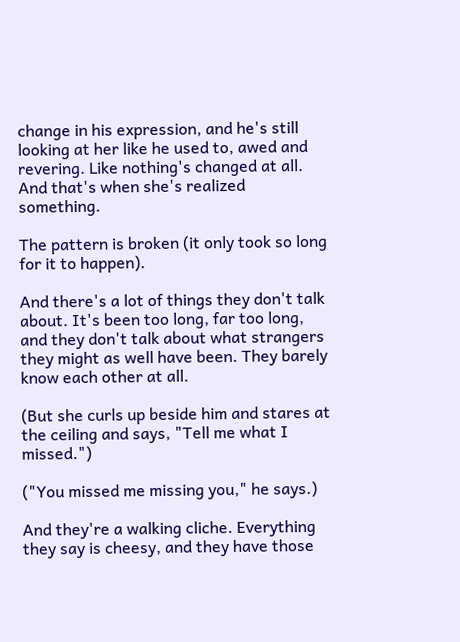change in his expression, and he's still looking at her like he used to, awed and revering. Like nothing's changed at all. And that's when she's realized something.

The pattern is broken (it only took so long for it to happen).

And there's a lot of things they don't talk about. It's been too long, far too long, and they don't talk about what strangers they might as well have been. They barely know each other at all.

(But she curls up beside him and stares at the ceiling and says, "Tell me what I missed.")

("You missed me missing you," he says.)

And they're a walking cliche. Everything they say is cheesy, and they have those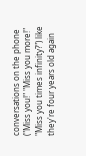conversations on the phone ("Miss you!" "Miss you more!" "Miss you times infinity?") like they're four years old again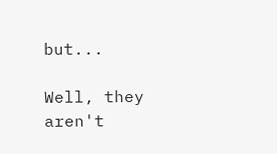but...

Well, they aren't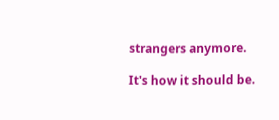strangers anymore.

It's how it should be.